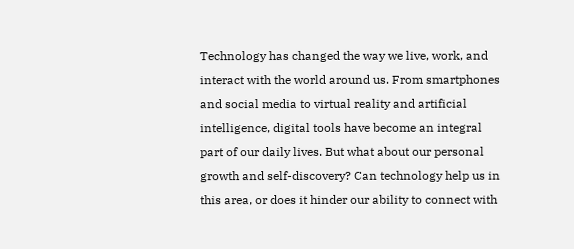Technology has changed the way we live, work, and interact with the world around us. From smartphones and social media to virtual reality and artificial intelligence, digital tools have become an integral part of our daily lives. But what about our personal growth and self-discovery? Can technology help us in this area, or does it hinder our ability to connect with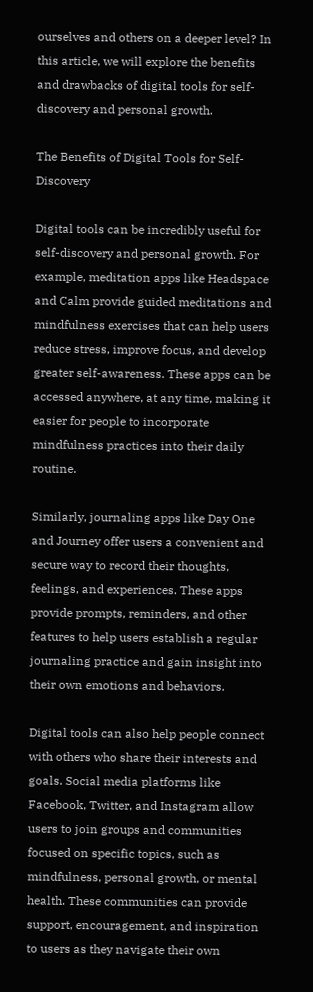ourselves and others on a deeper level? In this article, we will explore the benefits and drawbacks of digital tools for self-discovery and personal growth.

The Benefits of Digital Tools for Self-Discovery

Digital tools can be incredibly useful for self-discovery and personal growth. For example, meditation apps like Headspace and Calm provide guided meditations and mindfulness exercises that can help users reduce stress, improve focus, and develop greater self-awareness. These apps can be accessed anywhere, at any time, making it easier for people to incorporate mindfulness practices into their daily routine.

Similarly, journaling apps like Day One and Journey offer users a convenient and secure way to record their thoughts, feelings, and experiences. These apps provide prompts, reminders, and other features to help users establish a regular journaling practice and gain insight into their own emotions and behaviors.

Digital tools can also help people connect with others who share their interests and goals. Social media platforms like Facebook, Twitter, and Instagram allow users to join groups and communities focused on specific topics, such as mindfulness, personal growth, or mental health. These communities can provide support, encouragement, and inspiration to users as they navigate their own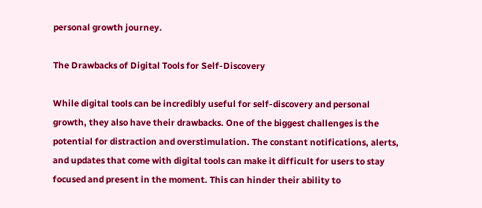personal growth journey.

The Drawbacks of Digital Tools for Self-Discovery

While digital tools can be incredibly useful for self-discovery and personal growth, they also have their drawbacks. One of the biggest challenges is the potential for distraction and overstimulation. The constant notifications, alerts, and updates that come with digital tools can make it difficult for users to stay focused and present in the moment. This can hinder their ability to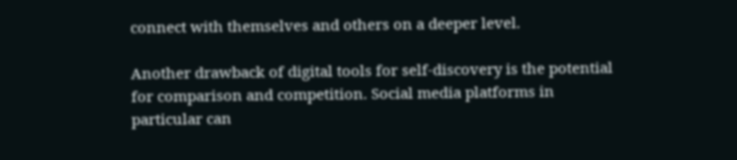connect with themselves and others on a deeper level.

Another drawback of digital tools for self-discovery is the potential for comparison and competition. Social media platforms in particular can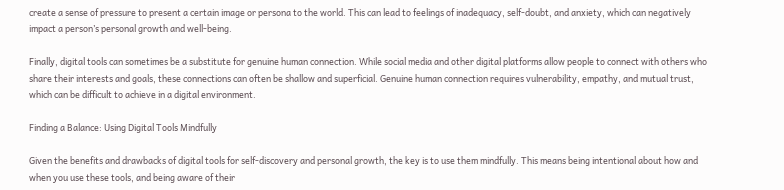create a sense of pressure to present a certain image or persona to the world. This can lead to feelings of inadequacy, self-doubt, and anxiety, which can negatively impact a person’s personal growth and well-being.

Finally, digital tools can sometimes be a substitute for genuine human connection. While social media and other digital platforms allow people to connect with others who share their interests and goals, these connections can often be shallow and superficial. Genuine human connection requires vulnerability, empathy, and mutual trust, which can be difficult to achieve in a digital environment.

Finding a Balance: Using Digital Tools Mindfully

Given the benefits and drawbacks of digital tools for self-discovery and personal growth, the key is to use them mindfully. This means being intentional about how and when you use these tools, and being aware of their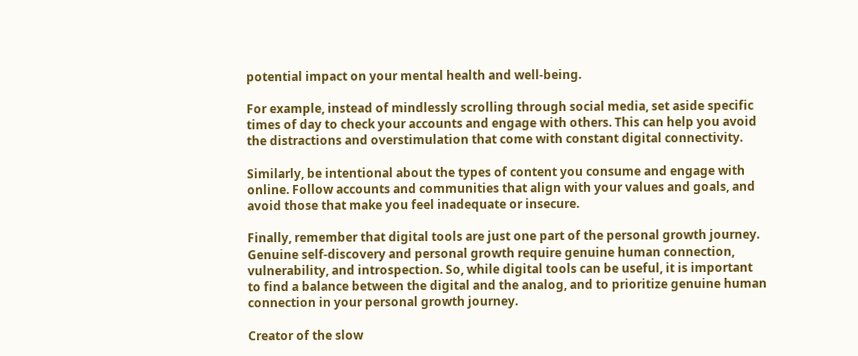potential impact on your mental health and well-being.

For example, instead of mindlessly scrolling through social media, set aside specific times of day to check your accounts and engage with others. This can help you avoid the distractions and overstimulation that come with constant digital connectivity.

Similarly, be intentional about the types of content you consume and engage with online. Follow accounts and communities that align with your values and goals, and avoid those that make you feel inadequate or insecure.

Finally, remember that digital tools are just one part of the personal growth journey. Genuine self-discovery and personal growth require genuine human connection, vulnerability, and introspection. So, while digital tools can be useful, it is important to find a balance between the digital and the analog, and to prioritize genuine human connection in your personal growth journey.

Creator of the slow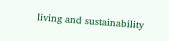living and sustainability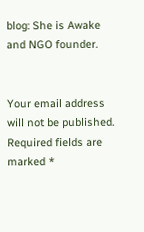blog: She is Awake and NGO founder.


Your email address will not be published. Required fields are marked *